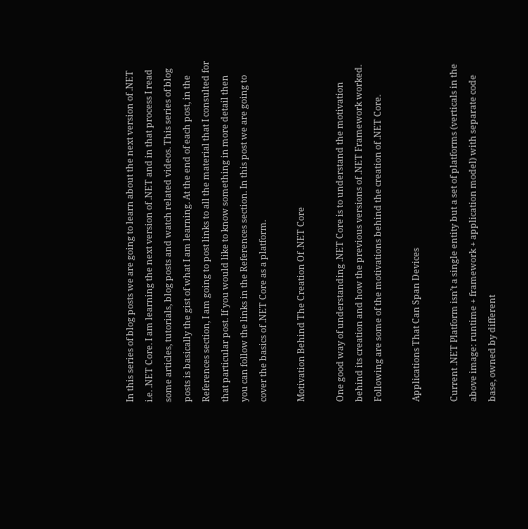In this series of blog posts we are going to learn about the next version of .NET i.e. .NET Core. I am learning the next version of .NET and in that process I read some articles, tutorials, blog posts and watch related videos. This series of blog posts is basically the gist of what I am learning. At the end of each post, in the References section, I am going to post links to all the material that I consulted for that particular post. If you would like to know something in more detail then you can follow the links in the References section. In this post we are going to cover the basics of .NET Core as a platform.

Motivation Behind The Creation Of .NET Core

One good way of understanding .NET Core is to understand the motivation behind its creation and how the previous versions of .NET Framework worked. Following are some of the motivations behind the creation of .NET Core.

Applications That Can Span Devices

Current .NET Platform isn’t a single entity but a set of platforms (verticals in the above image: runtime + framework + application model) with separate code base, owned by different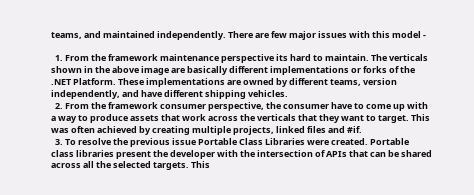teams, and maintained independently. There are few major issues with this model -

  1. From the framework maintenance perspective its hard to maintain. The verticals shown in the above image are basically different implementations or forks of the .NET Platform. These implementations are owned by different teams, version independently, and have different shipping vehicles.
  2. From the framework consumer perspective, the consumer have to come up with a way to produce assets that work across the verticals that they want to target. This was often achieved by creating multiple projects, linked files and #if.
  3. To resolve the previous issue Portable Class Libraries were created. Portable class libraries present the developer with the intersection of APIs that can be shared across all the selected targets. This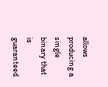allows producing a single binary that is guaranteed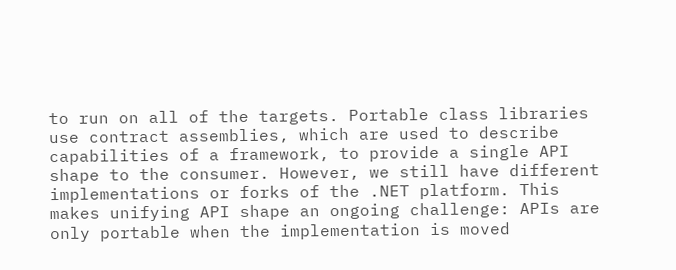to run on all of the targets. Portable class libraries use contract assemblies, which are used to describe capabilities of a framework, to provide a single API shape to the consumer. However, we still have different implementations or forks of the .NET platform. This makes unifying API shape an ongoing challenge: APIs are only portable when the implementation is moved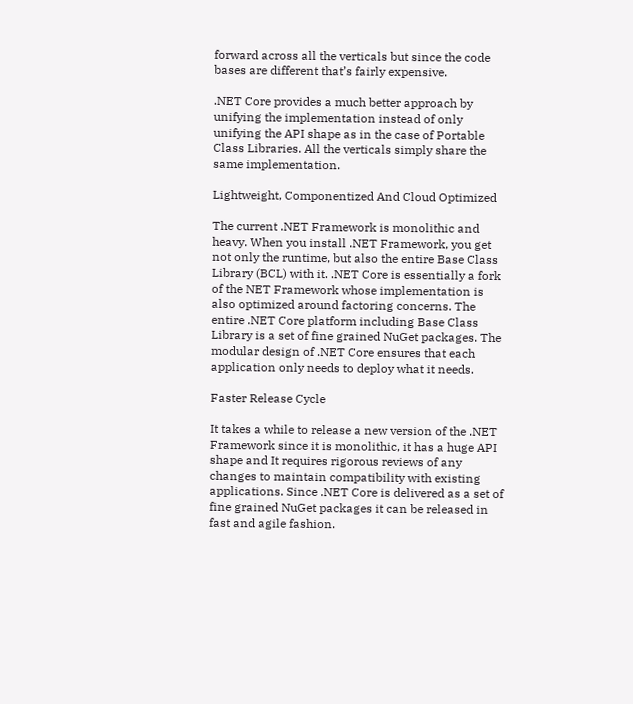forward across all the verticals but since the code bases are different that’s fairly expensive.

.NET Core provides a much better approach by unifying the implementation instead of only unifying the API shape as in the case of Portable Class Libraries. All the verticals simply share the same implementation.

Lightweight, Componentized And Cloud Optimized

The current .NET Framework is monolithic and heavy. When you install .NET Framework, you get not only the runtime, but also the entire Base Class Library (BCL) with it. .NET Core is essentially a fork of the NET Framework whose implementation is also optimized around factoring concerns. The entire .NET Core platform including Base Class Library is a set of fine grained NuGet packages. The modular design of .NET Core ensures that each application only needs to deploy what it needs.

Faster Release Cycle

It takes a while to release a new version of the .NET Framework since it is monolithic, it has a huge API shape and It requires rigorous reviews of any changes to maintain compatibility with existing applications. Since .NET Core is delivered as a set of fine grained NuGet packages it can be released in fast and agile fashion.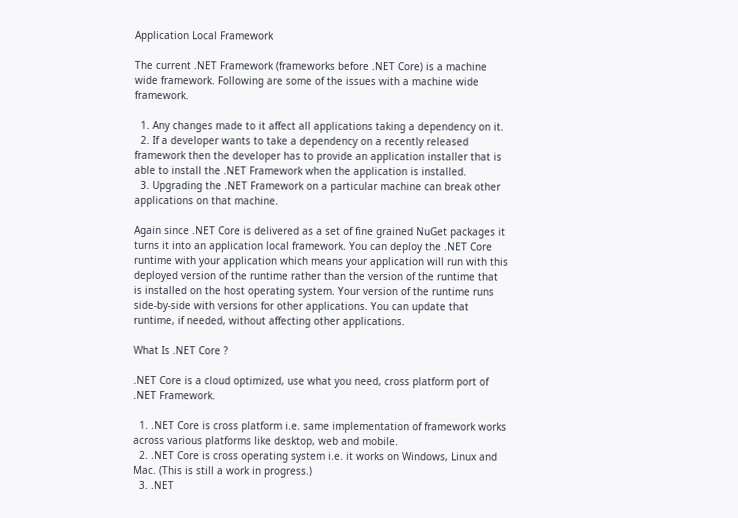Application Local Framework

The current .NET Framework (frameworks before .NET Core) is a machine wide framework. Following are some of the issues with a machine wide framework.

  1. Any changes made to it affect all applications taking a dependency on it.
  2. If a developer wants to take a dependency on a recently released framework then the developer has to provide an application installer that is able to install the .NET Framework when the application is installed.
  3. Upgrading the .NET Framework on a particular machine can break other applications on that machine.

Again since .NET Core is delivered as a set of fine grained NuGet packages it turns it into an application local framework. You can deploy the .NET Core runtime with your application which means your application will run with this deployed version of the runtime rather than the version of the runtime that is installed on the host operating system. Your version of the runtime runs side-by-side with versions for other applications. You can update that runtime, if needed, without affecting other applications.

What Is .NET Core ?

.NET Core is a cloud optimized, use what you need, cross platform port of .NET Framework.

  1. .NET Core is cross platform i.e. same implementation of framework works across various platforms like desktop, web and mobile.
  2. .NET Core is cross operating system i.e. it works on Windows, Linux and Mac. (This is still a work in progress.)
  3. .NET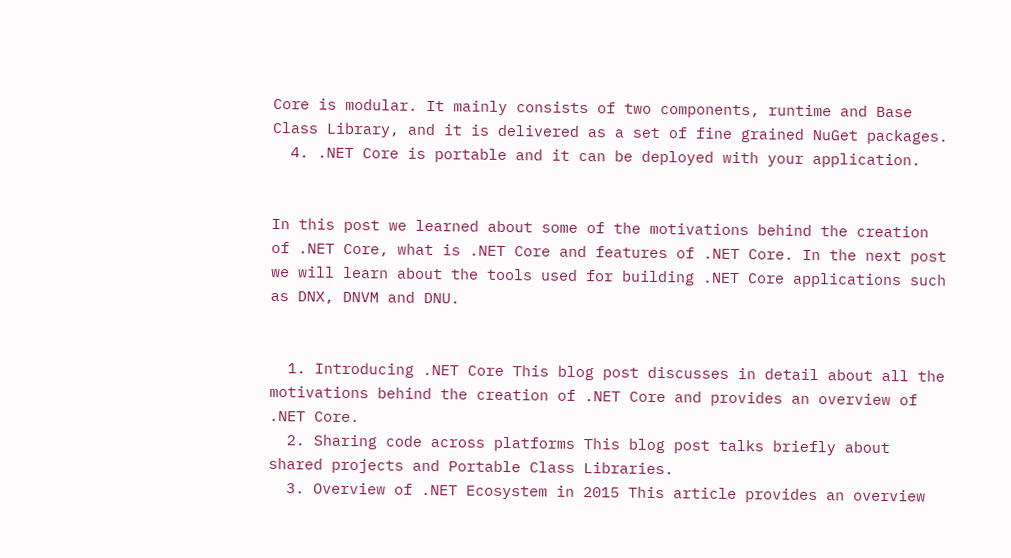Core is modular. It mainly consists of two components, runtime and Base Class Library, and it is delivered as a set of fine grained NuGet packages.
  4. .NET Core is portable and it can be deployed with your application.


In this post we learned about some of the motivations behind the creation of .NET Core, what is .NET Core and features of .NET Core. In the next post we will learn about the tools used for building .NET Core applications such as DNX, DNVM and DNU.


  1. Introducing .NET Core This blog post discusses in detail about all the motivations behind the creation of .NET Core and provides an overview of .NET Core.
  2. Sharing code across platforms This blog post talks briefly about shared projects and Portable Class Libraries.
  3. Overview of .NET Ecosystem in 2015 This article provides an overview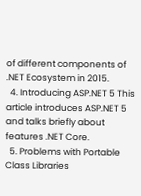of different components of .NET Ecosystem in 2015.
  4. Introducing ASP.NET 5 This article introduces ASP.NET 5 and talks briefly about features .NET Core.
  5. Problems with Portable Class Libraries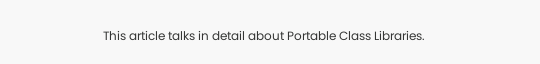This article talks in detail about Portable Class Libraries.